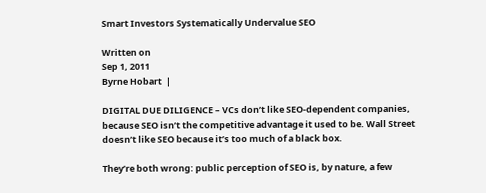Smart Investors Systematically Undervalue SEO

Written on
Sep 1, 2011
Byrne Hobart  |

DIGITAL DUE DILIGENCE – VCs don’t like SEO-dependent companies, because SEO isn’t the competitive advantage it used to be. Wall Street doesn’t like SEO because it’s too much of a black box.

They’re both wrong: public perception of SEO is, by nature, a few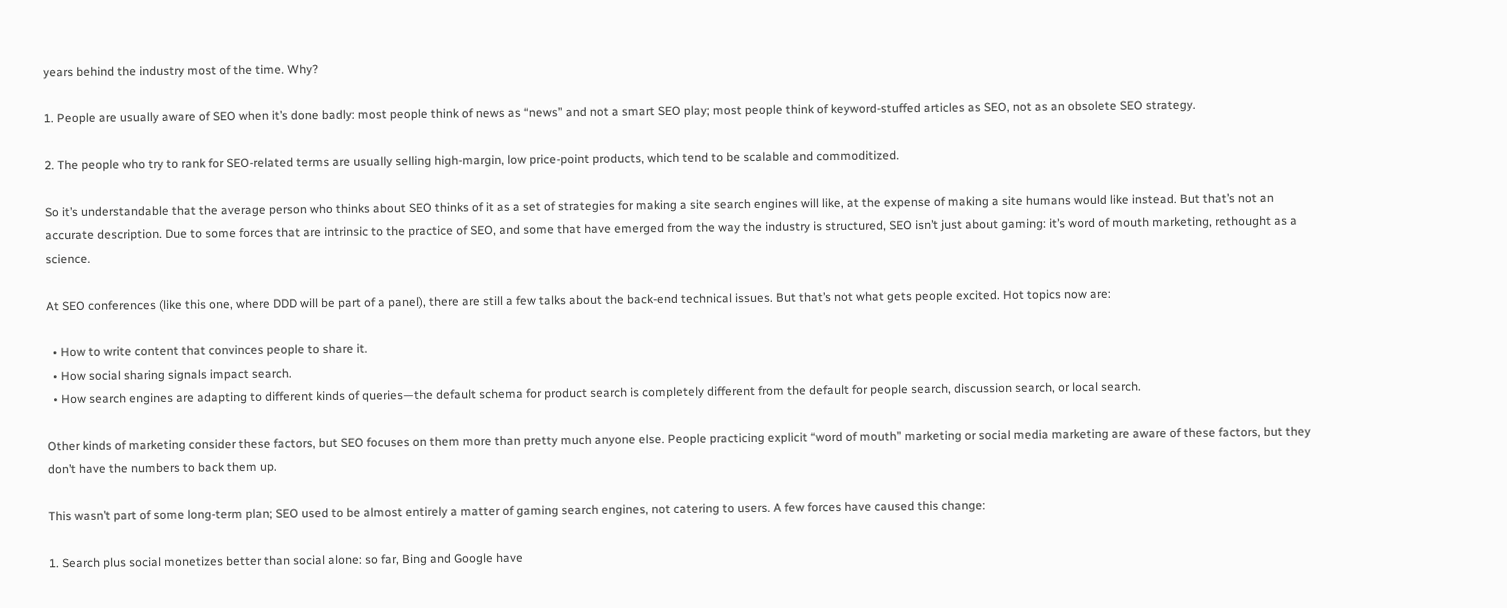years behind the industry most of the time. Why?

1. People are usually aware of SEO when it’s done badly: most people think of news as “news” and not a smart SEO play; most people think of keyword-stuffed articles as SEO, not as an obsolete SEO strategy.

2. The people who try to rank for SEO-related terms are usually selling high-margin, low price-point products, which tend to be scalable and commoditized.

So it’s understandable that the average person who thinks about SEO thinks of it as a set of strategies for making a site search engines will like, at the expense of making a site humans would like instead. But that’s not an accurate description. Due to some forces that are intrinsic to the practice of SEO, and some that have emerged from the way the industry is structured, SEO isn’t just about gaming: it’s word of mouth marketing, rethought as a science.

At SEO conferences (like this one, where DDD will be part of a panel), there are still a few talks about the back-end technical issues. But that’s not what gets people excited. Hot topics now are:

  • How to write content that convinces people to share it.
  • How social sharing signals impact search.
  • How search engines are adapting to different kinds of queries—the default schema for product search is completely different from the default for people search, discussion search, or local search.

Other kinds of marketing consider these factors, but SEO focuses on them more than pretty much anyone else. People practicing explicit “word of mouth” marketing or social media marketing are aware of these factors, but they don’t have the numbers to back them up.

This wasn’t part of some long-term plan; SEO used to be almost entirely a matter of gaming search engines, not catering to users. A few forces have caused this change:

1. Search plus social monetizes better than social alone: so far, Bing and Google have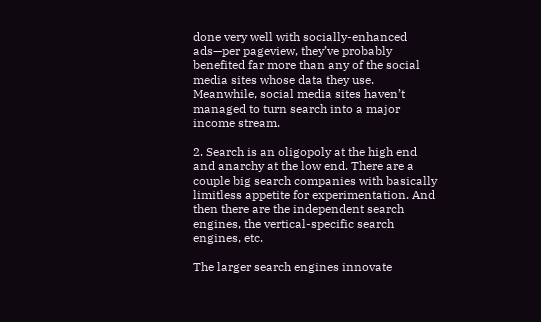done very well with socially-enhanced ads—per pageview, they’ve probably benefited far more than any of the social media sites whose data they use. Meanwhile, social media sites haven’t managed to turn search into a major income stream.

2. Search is an oligopoly at the high end and anarchy at the low end. There are a couple big search companies with basically limitless appetite for experimentation. And then there are the independent search engines, the vertical-specific search engines, etc.

The larger search engines innovate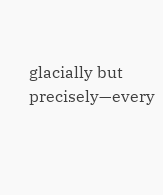glacially but precisely—every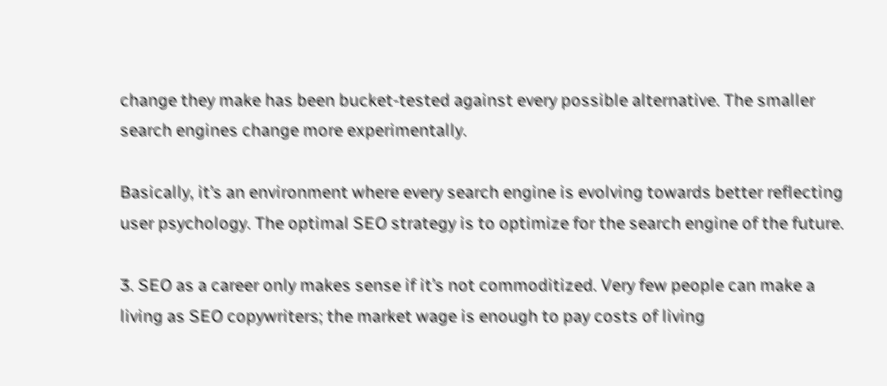change they make has been bucket-tested against every possible alternative. The smaller search engines change more experimentally.

Basically, it’s an environment where every search engine is evolving towards better reflecting user psychology. The optimal SEO strategy is to optimize for the search engine of the future.

3. SEO as a career only makes sense if it’s not commoditized. Very few people can make a living as SEO copywriters; the market wage is enough to pay costs of living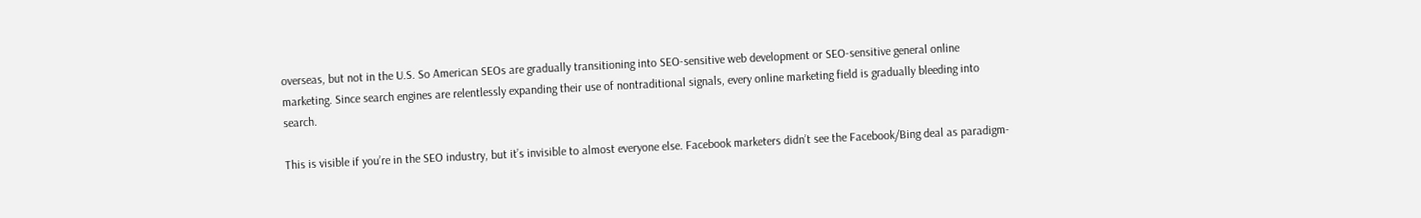overseas, but not in the U.S. So American SEOs are gradually transitioning into SEO-sensitive web development or SEO-sensitive general online marketing. Since search engines are relentlessly expanding their use of nontraditional signals, every online marketing field is gradually bleeding into search.

This is visible if you’re in the SEO industry, but it’s invisible to almost everyone else. Facebook marketers didn’t see the Facebook/Bing deal as paradigm-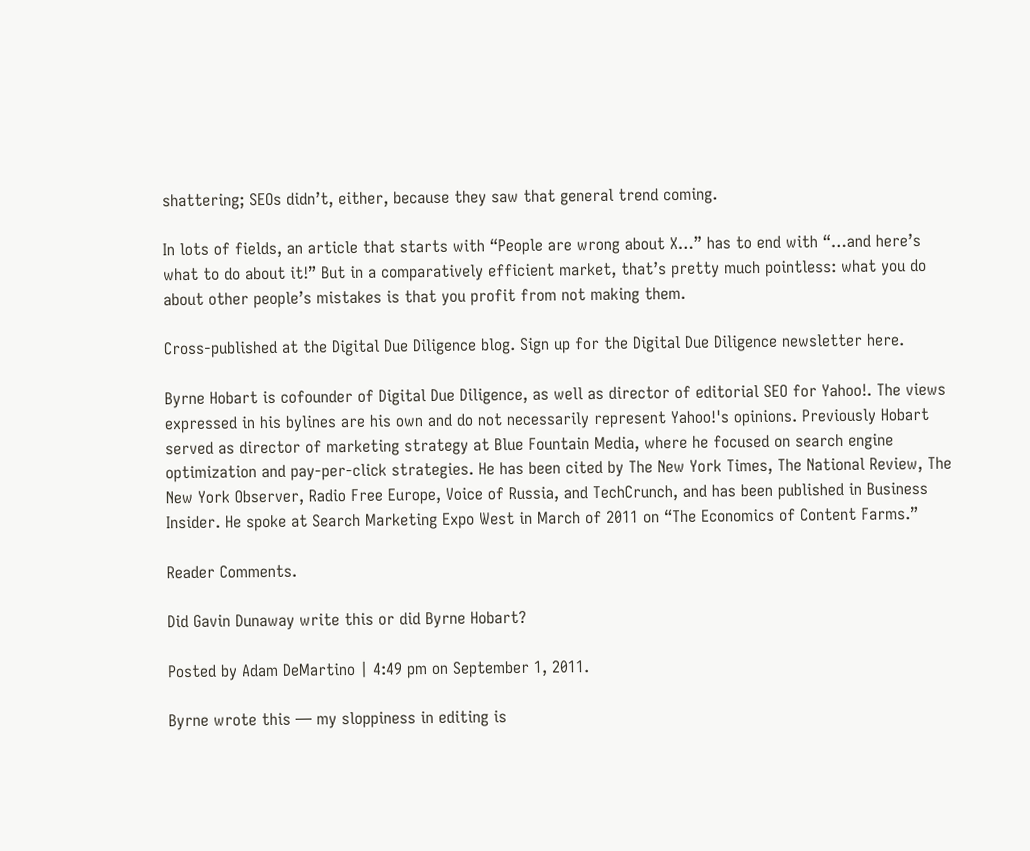shattering; SEOs didn’t, either, because they saw that general trend coming.

In lots of fields, an article that starts with “People are wrong about X…” has to end with “…and here’s what to do about it!” But in a comparatively efficient market, that’s pretty much pointless: what you do about other people’s mistakes is that you profit from not making them.

Cross-published at the Digital Due Diligence blog. Sign up for the Digital Due Diligence newsletter here.

Byrne Hobart is cofounder of Digital Due Diligence, as well as director of editorial SEO for Yahoo!. The views expressed in his bylines are his own and do not necessarily represent Yahoo!'s opinions. Previously Hobart served as director of marketing strategy at Blue Fountain Media, where he focused on search engine optimization and pay-per-click strategies. He has been cited by The New York Times, The National Review, The New York Observer, Radio Free Europe, Voice of Russia, and TechCrunch, and has been published in Business Insider. He spoke at Search Marketing Expo West in March of 2011 on “The Economics of Content Farms.”

Reader Comments.

Did Gavin Dunaway write this or did Byrne Hobart?

Posted by Adam DeMartino | 4:49 pm on September 1, 2011.

Byrne wrote this — my sloppiness in editing is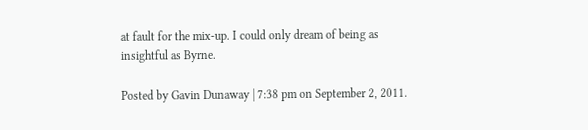at fault for the mix-up. I could only dream of being as insightful as Byrne.

Posted by Gavin Dunaway | 7:38 pm on September 2, 2011.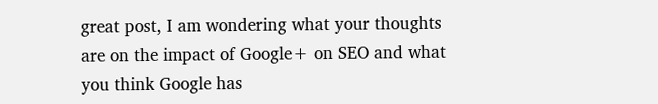great post, I am wondering what your thoughts are on the impact of Google+ on SEO and what you think Google has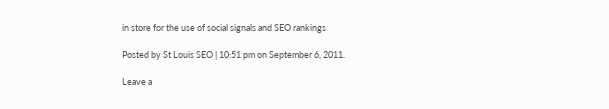in store for the use of social signals and SEO rankings

Posted by St Louis SEO | 10:51 pm on September 6, 2011.

Leave a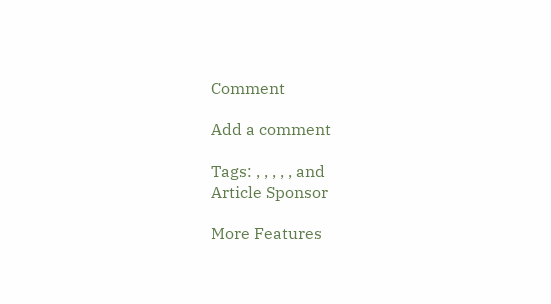Comment

Add a comment

Tags: , , , , , and
Article Sponsor

More Features